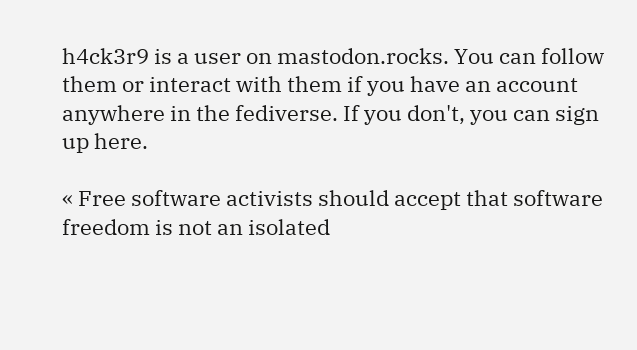h4ck3r9 is a user on mastodon.rocks. You can follow them or interact with them if you have an account anywhere in the fediverse. If you don't, you can sign up here.

« Free software activists should accept that software freedom is not an isolated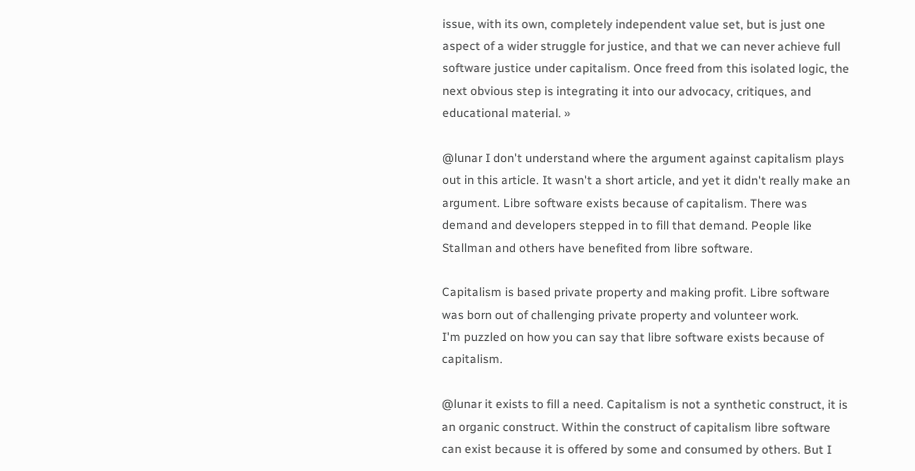issue, with its own, completely independent value set, but is just one aspect of a wider struggle for justice, and that we can never achieve full software justice under capitalism. Once freed from this isolated logic, the next obvious step is integrating it into our advocacy, critiques, and educational material. »

@lunar I don't understand where the argument against capitalism plays out in this article. It wasn't a short article, and yet it didn't really make an argument. Libre software exists because of capitalism. There was demand and developers stepped in to fill that demand. People like Stallman and others have benefited from libre software.

Capitalism is based private property and making profit. Libre software was born out of challenging private property and volunteer work.
I'm puzzled on how you can say that libre software exists because of capitalism.

@lunar it exists to fill a need. Capitalism is not a synthetic construct, it is an organic construct. Within the construct of capitalism libre software can exist because it is offered by some and consumed by others. But I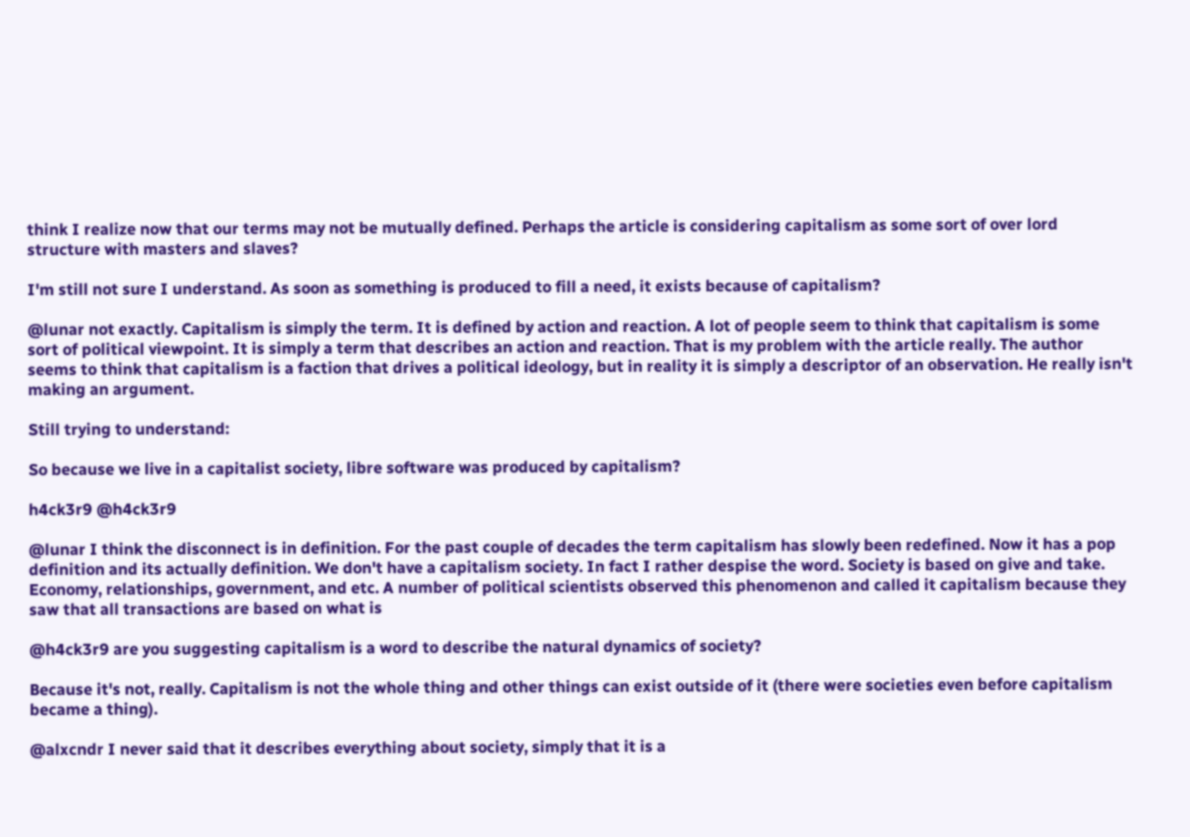think I realize now that our terms may not be mutually defined. Perhaps the article is considering capitalism as some sort of over lord structure with masters and slaves?

I'm still not sure I understand. As soon as something is produced to fill a need, it exists because of capitalism?

@lunar not exactly. Capitalism is simply the term. It is defined by action and reaction. A lot of people seem to think that capitalism is some sort of political viewpoint. It is simply a term that describes an action and reaction. That is my problem with the article really. The author seems to think that capitalism is a faction that drives a political ideology, but in reality it is simply a descriptor of an observation. He really isn't making an argument.

Still trying to understand:

So because we live in a capitalist society, libre software was produced by capitalism?

h4ck3r9 @h4ck3r9

@lunar I think the disconnect is in definition. For the past couple of decades the term capitalism has slowly been redefined. Now it has a pop definition and its actually definition. We don't have a capitalism society. In fact I rather despise the word. Society is based on give and take. Economy, relationships, government, and etc. A number of political scientists observed this phenomenon and called it capitalism because they saw that all transactions are based on what is

@h4ck3r9 are you suggesting capitalism is a word to describe the natural dynamics of society?

Because it's not, really. Capitalism is not the whole thing and other things can exist outside of it (there were societies even before capitalism became a thing).

@alxcndr I never said that it describes everything about society, simply that it is a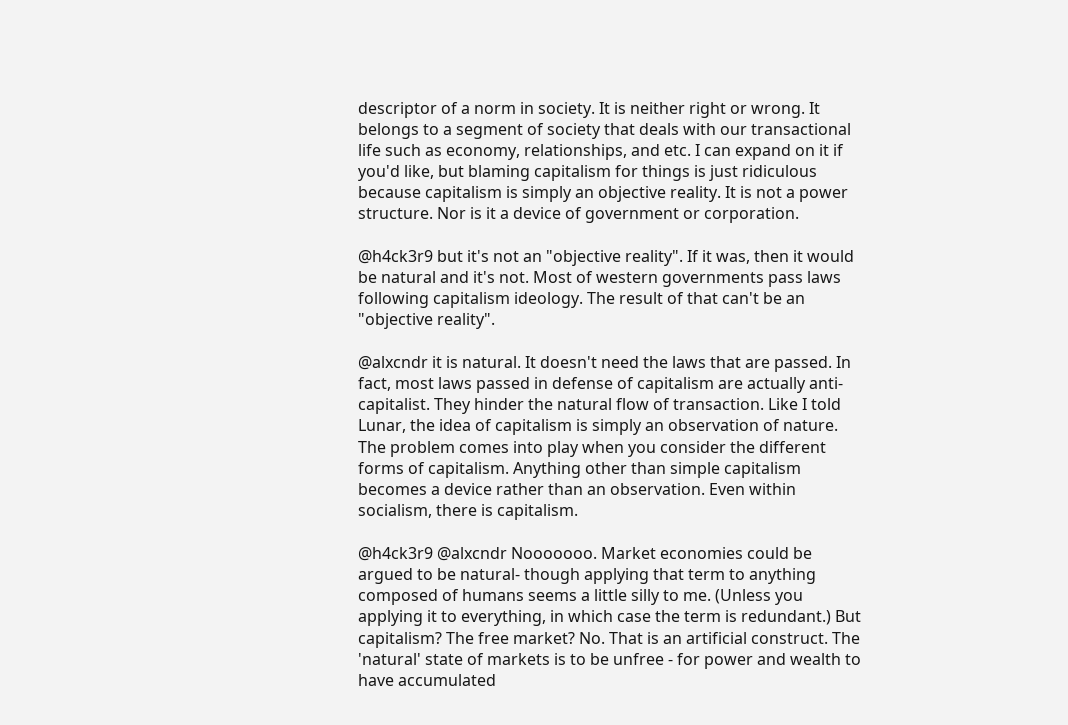descriptor of a norm in society. It is neither right or wrong. It belongs to a segment of society that deals with our transactional life such as economy, relationships, and etc. I can expand on it if you'd like, but blaming capitalism for things is just ridiculous because capitalism is simply an objective reality. It is not a power structure. Nor is it a device of government or corporation.

@h4ck3r9 but it's not an "objective reality". If it was, then it would be natural and it's not. Most of western governments pass laws following capitalism ideology. The result of that can't be an "objective reality".

@alxcndr it is natural. It doesn't need the laws that are passed. In fact, most laws passed in defense of capitalism are actually anti-capitalist. They hinder the natural flow of transaction. Like I told Lunar, the idea of capitalism is simply an observation of nature. The problem comes into play when you consider the different forms of capitalism. Anything other than simple capitalism becomes a device rather than an observation. Even within socialism, there is capitalism.

@h4ck3r9 @alxcndr Nooooooo. Market economies could be argued to be natural- though applying that term to anything composed of humans seems a little silly to me. (Unless you applying it to everything, in which case the term is redundant.) But capitalism? The free market? No. That is an artificial construct. The 'natural' state of markets is to be unfree - for power and wealth to have accumulated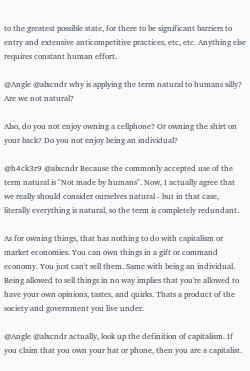to the greatest possible state, for there to be significant barriers to entry and extensive anticompetitive practices, etc, etc. Anything else requires constant human effort.

@Angle @alxcndr why is applying the term natural to humans silly? Are we not natural?

Also, do you not enjoy owning a cellphone? Or owning the shirt on your back? Do you not enjoy being an individual?

@h4ck3r9 @alxcndr Because the commonly accepted use of the term natural is "Not made by humans". Now, I actually agree that we really should consider ourselves natural - but in that case, literally everything is natural, so the term is completely redundant.

As for owning things, that has nothing to do with capitalism or market economies. You can own things in a gift or command economy. You just can't sell them. Same with being an individual. Being allowed to sell things in no way implies that you're allowed to have your own opinions, tastes, and quirks. Thats a product of the society and government you live under.

@Angle @alxcndr actually, look up the definition of capitalism. If you claim that you own your hat or phone, then you are a capitalist.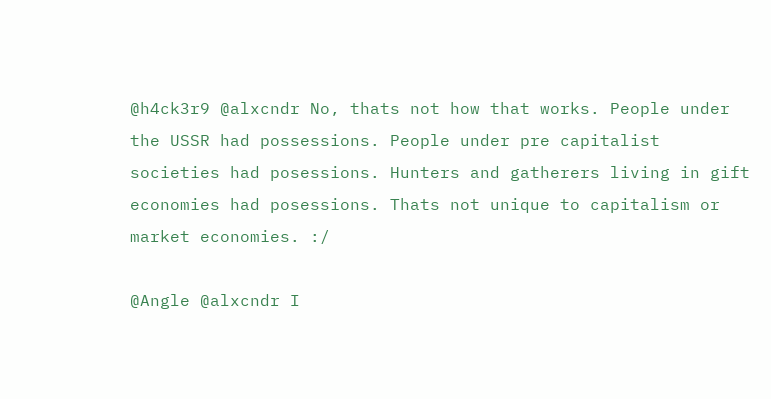@h4ck3r9 @alxcndr No, thats not how that works. People under the USSR had possessions. People under pre capitalist societies had posessions. Hunters and gatherers living in gift economies had posessions. Thats not unique to capitalism or market economies. :/

@Angle @alxcndr I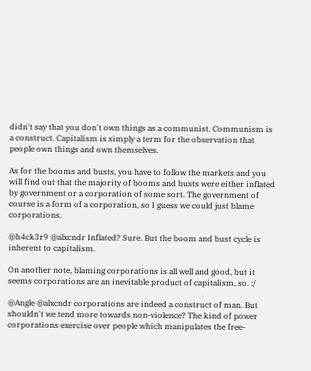didn't say that you don't own things as a communist. Communism is a construct. Capitalism is simply a term for the observation that people own things and own themselves.

As for the booms and busts, you have to follow the markets and you will find out that the majority of booms and busts were either inflated by government or a corporation of some sort. The government of course is a form of a corporation, so I guess we could just blame corporations.

@h4ck3r9 @alxcndr Inflated? Sure. But the boom and bust cycle is inherent to capitalism.

On another note, blaming corporations is all well and good, but it seems corporations are an inevitable product of capitalism, so. :/

@Angle @alxcndr corporations are indeed a construct of man. But shouldn't we tend more towards non-violence? The kind of power corporations exercise over people which manipulates the free-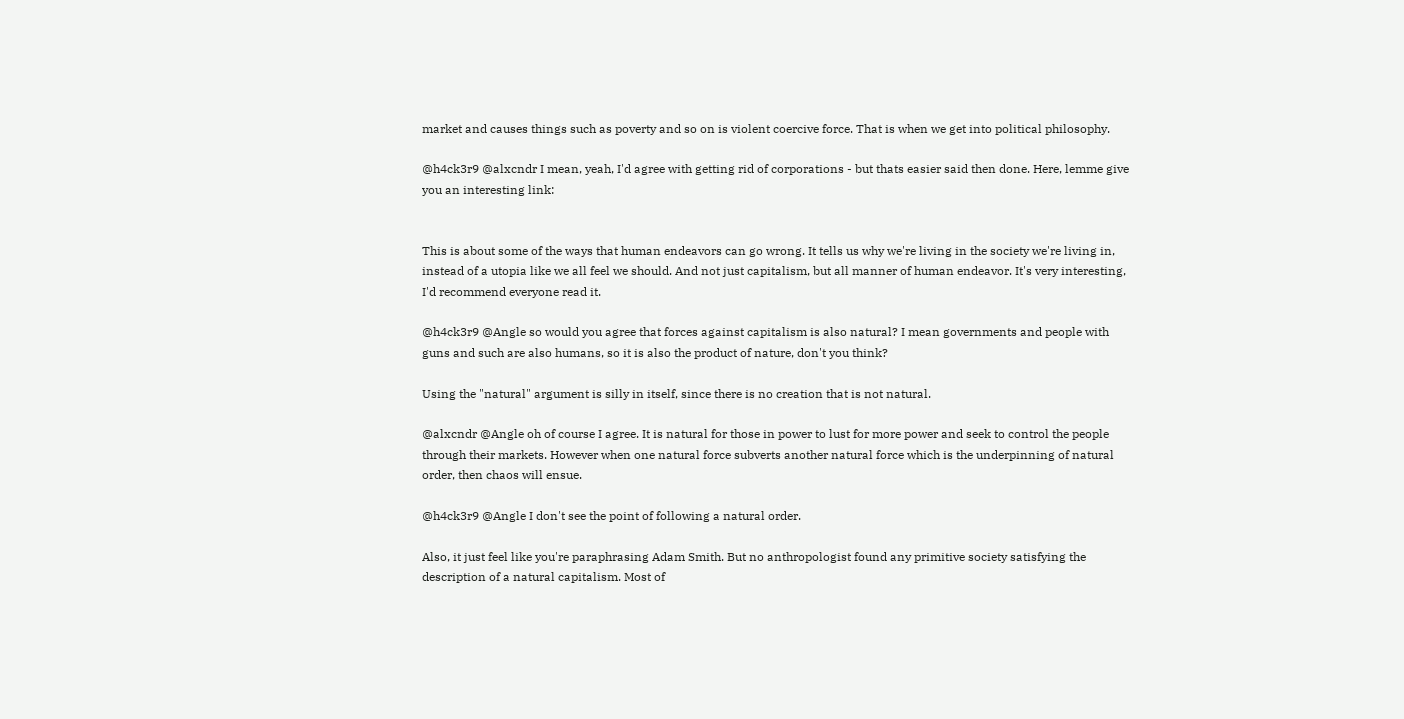market and causes things such as poverty and so on is violent coercive force. That is when we get into political philosophy.

@h4ck3r9 @alxcndr I mean, yeah, I'd agree with getting rid of corporations - but thats easier said then done. Here, lemme give you an interesting link:


This is about some of the ways that human endeavors can go wrong. It tells us why we're living in the society we're living in, instead of a utopia like we all feel we should. And not just capitalism, but all manner of human endeavor. It's very interesting, I'd recommend everyone read it.

@h4ck3r9 @Angle so would you agree that forces against capitalism is also natural? I mean governments and people with guns and such are also humans, so it is also the product of nature, don't you think?

Using the "natural" argument is silly in itself, since there is no creation that is not natural.

@alxcndr @Angle oh of course I agree. It is natural for those in power to lust for more power and seek to control the people through their markets. However when one natural force subverts another natural force which is the underpinning of natural order, then chaos will ensue.

@h4ck3r9 @Angle I don't see the point of following a natural order.

Also, it just feel like you're paraphrasing Adam Smith. But no anthropologist found any primitive society satisfying the description of a natural capitalism. Most of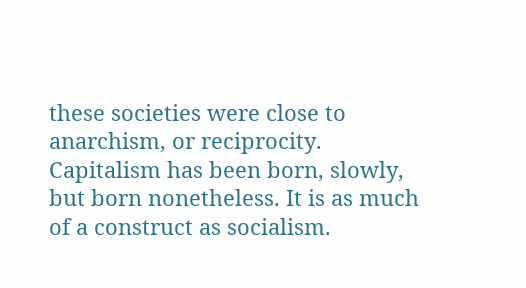these societies were close to anarchism, or reciprocity. Capitalism has been born, slowly, but born nonetheless. It is as much of a construct as socialism.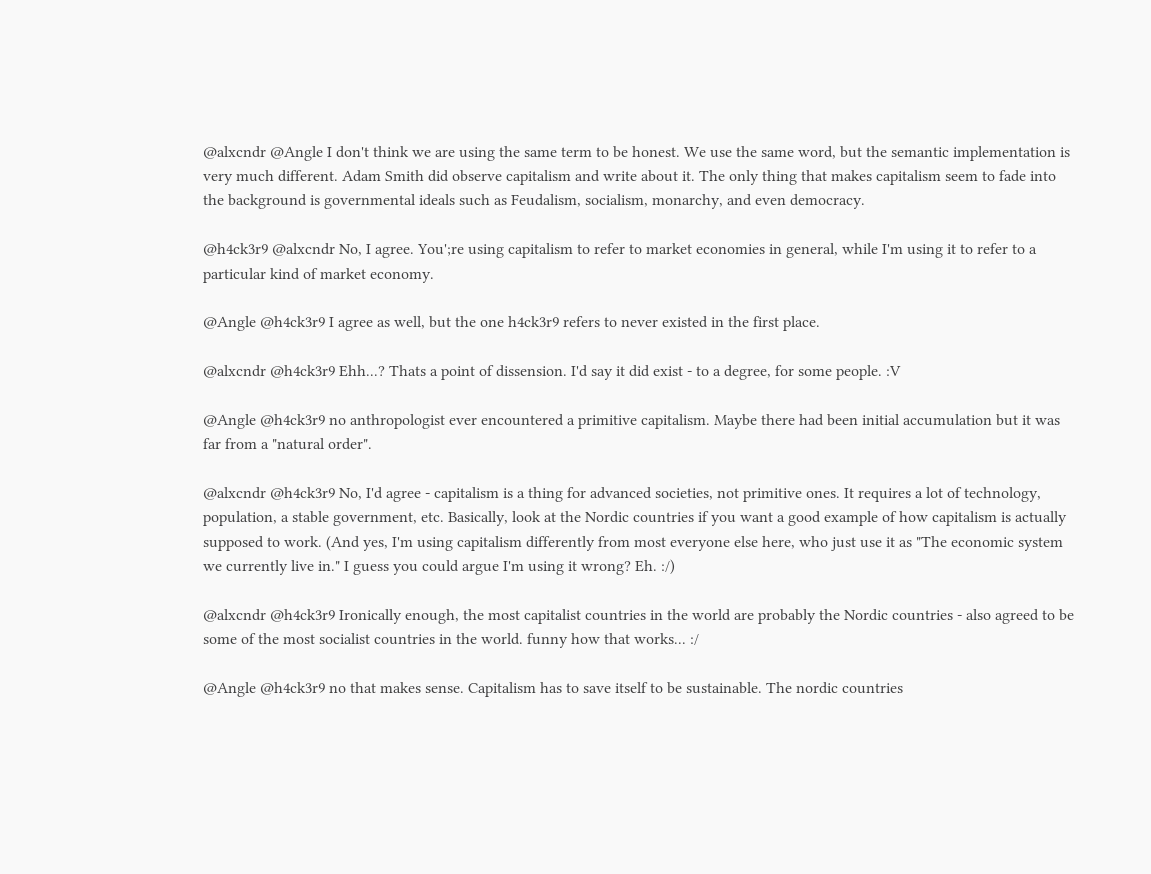@alxcndr @Angle I don't think we are using the same term to be honest. We use the same word, but the semantic implementation is very much different. Adam Smith did observe capitalism and write about it. The only thing that makes capitalism seem to fade into the background is governmental ideals such as Feudalism, socialism, monarchy, and even democracy.

@h4ck3r9 @alxcndr No, I agree. You';re using capitalism to refer to market economies in general, while I'm using it to refer to a particular kind of market economy.

@Angle @h4ck3r9 I agree as well, but the one h4ck3r9 refers to never existed in the first place.

@alxcndr @h4ck3r9 Ehh...? Thats a point of dissension. I'd say it did exist - to a degree, for some people. :V

@Angle @h4ck3r9 no anthropologist ever encountered a primitive capitalism. Maybe there had been initial accumulation but it was far from a "natural order".

@alxcndr @h4ck3r9 No, I'd agree - capitalism is a thing for advanced societies, not primitive ones. It requires a lot of technology, population, a stable government, etc. Basically, look at the Nordic countries if you want a good example of how capitalism is actually supposed to work. (And yes, I'm using capitalism differently from most everyone else here, who just use it as "The economic system we currently live in." I guess you could argue I'm using it wrong? Eh. :/)

@alxcndr @h4ck3r9 Ironically enough, the most capitalist countries in the world are probably the Nordic countries - also agreed to be some of the most socialist countries in the world. funny how that works... :/

@Angle @h4ck3r9 no that makes sense. Capitalism has to save itself to be sustainable. The nordic countries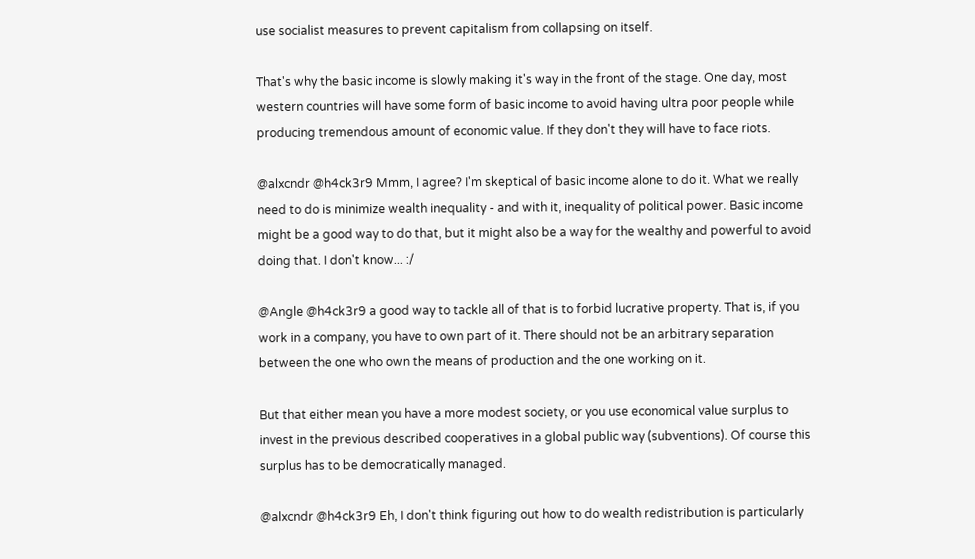use socialist measures to prevent capitalism from collapsing on itself.

That's why the basic income is slowly making it's way in the front of the stage. One day, most western countries will have some form of basic income to avoid having ultra poor people while producing tremendous amount of economic value. If they don't they will have to face riots.

@alxcndr @h4ck3r9 Mmm, I agree? I'm skeptical of basic income alone to do it. What we really need to do is minimize wealth inequality - and with it, inequality of political power. Basic income might be a good way to do that, but it might also be a way for the wealthy and powerful to avoid doing that. I don't know... :/

@Angle @h4ck3r9 a good way to tackle all of that is to forbid lucrative property. That is, if you work in a company, you have to own part of it. There should not be an arbitrary separation between the one who own the means of production and the one working on it.

But that either mean you have a more modest society, or you use economical value surplus to invest in the previous described cooperatives in a global public way (subventions). Of course this surplus has to be democratically managed.

@alxcndr @h4ck3r9 Eh, I don't think figuring out how to do wealth redistribution is particularly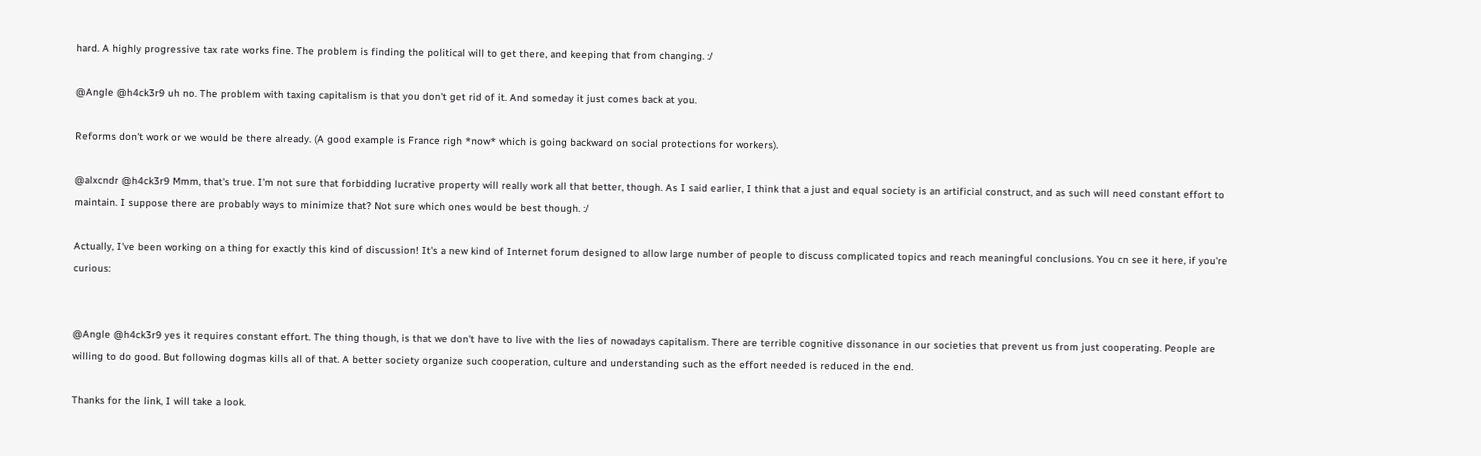hard. A highly progressive tax rate works fine. The problem is finding the political will to get there, and keeping that from changing. :/

@Angle @h4ck3r9 uh no. The problem with taxing capitalism is that you don't get rid of it. And someday it just comes back at you.

Reforms don't work or we would be there already. (A good example is France righ *now* which is going backward on social protections for workers).

@alxcndr @h4ck3r9 Mmm, that's true. I'm not sure that forbidding lucrative property will really work all that better, though. As I said earlier, I think that a just and equal society is an artificial construct, and as such will need constant effort to maintain. I suppose there are probably ways to minimize that? Not sure which ones would be best though. :/

Actually, I've been working on a thing for exactly this kind of discussion! It's a new kind of Internet forum designed to allow large number of people to discuss complicated topics and reach meaningful conclusions. You cn see it here, if you're curious:


@Angle @h4ck3r9 yes it requires constant effort. The thing though, is that we don't have to live with the lies of nowadays capitalism. There are terrible cognitive dissonance in our societies that prevent us from just cooperating. People are willing to do good. But following dogmas kills all of that. A better society organize such cooperation, culture and understanding such as the effort needed is reduced in the end.

Thanks for the link, I will take a look.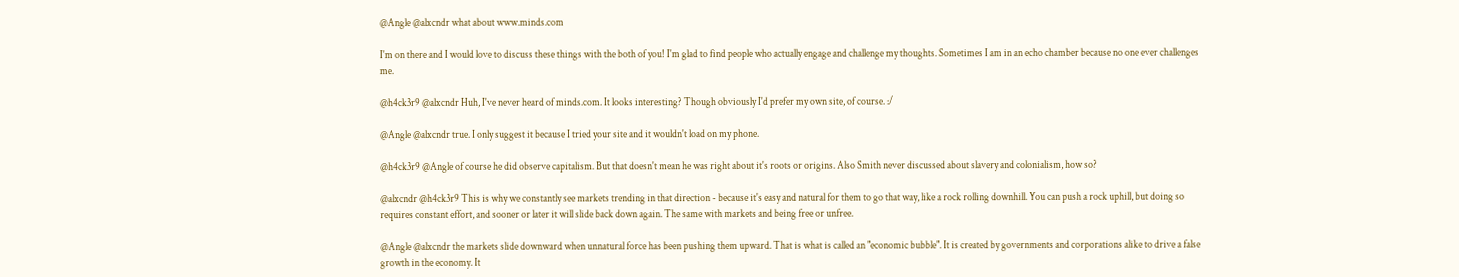@Angle @alxcndr what about www.minds.com

I'm on there and I would love to discuss these things with the both of you! I'm glad to find people who actually engage and challenge my thoughts. Sometimes I am in an echo chamber because no one ever challenges me.

@h4ck3r9 @alxcndr Huh, I've never heard of minds.com. It looks interesting? Though obviously I'd prefer my own site, of course. :/

@Angle @alxcndr true. I only suggest it because I tried your site and it wouldn't load on my phone.

@h4ck3r9 @Angle of course he did observe capitalism. But that doesn't mean he was right about it's roots or origins. Also Smith never discussed about slavery and colonialism, how so?

@alxcndr @h4ck3r9 This is why we constantly see markets trending in that direction - because it's easy and natural for them to go that way, like a rock rolling downhill. You can push a rock uphill, but doing so requires constant effort, and sooner or later it will slide back down again. The same with markets and being free or unfree.

@Angle @alxcndr the markets slide downward when unnatural force has been pushing them upward. That is what is called an "economic bubble". It is created by governments and corporations alike to drive a false growth in the economy. It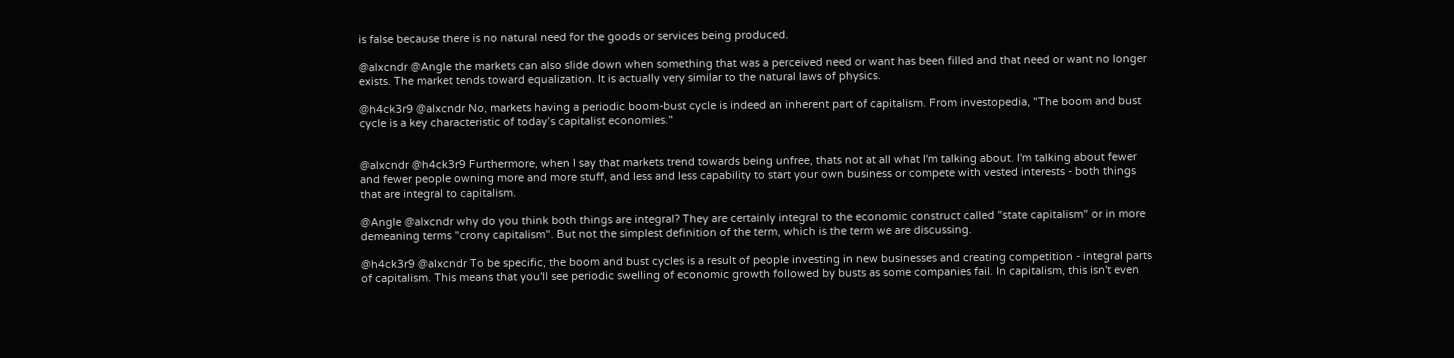is false because there is no natural need for the goods or services being produced.

@alxcndr @Angle the markets can also slide down when something that was a perceived need or want has been filled and that need or want no longer exists. The market tends toward equalization. It is actually very similar to the natural laws of physics.

@h4ck3r9 @alxcndr No, markets having a periodic boom-bust cycle is indeed an inherent part of capitalism. From investopedia, "The boom and bust cycle is a key characteristic of today’s capitalist economies."


@alxcndr @h4ck3r9 Furthermore, when I say that markets trend towards being unfree, thats not at all what I'm talking about. I'm talking about fewer and fewer people owning more and more stuff, and less and less capability to start your own business or compete with vested interests - both things that are integral to capitalism.

@Angle @alxcndr why do you think both things are integral? They are certainly integral to the economic construct called "state capitalism" or in more demeaning terms "crony capitalism". But not the simplest definition of the term, which is the term we are discussing.

@h4ck3r9 @alxcndr To be specific, the boom and bust cycles is a result of people investing in new businesses and creating competition - integral parts of capitalism. This means that you'll see periodic swelling of economic growth followed by busts as some companies fail. In capitalism, this isn't even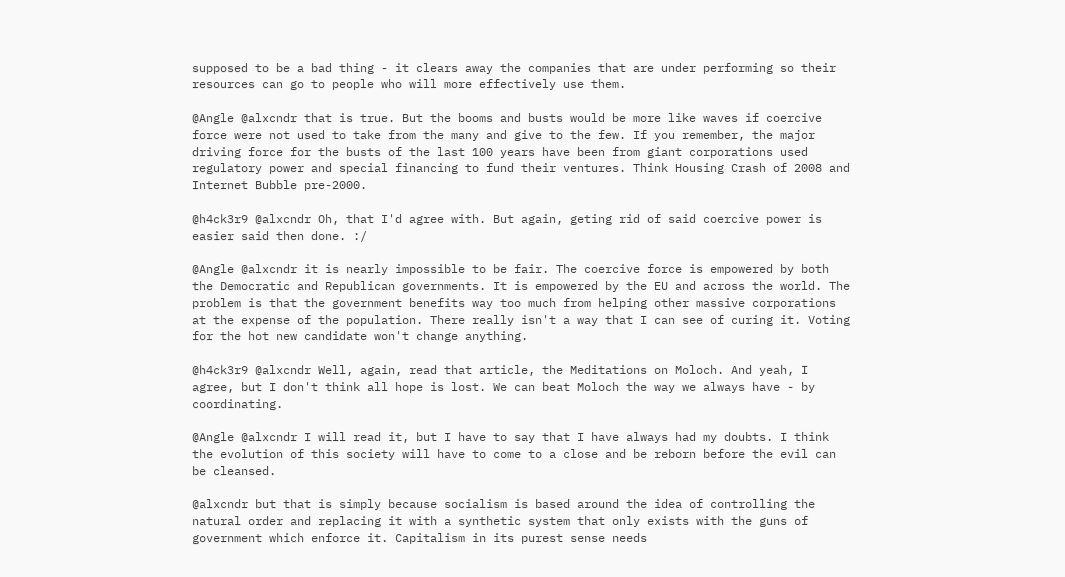supposed to be a bad thing - it clears away the companies that are under performing so their resources can go to people who will more effectively use them.

@Angle @alxcndr that is true. But the booms and busts would be more like waves if coercive force were not used to take from the many and give to the few. If you remember, the major driving force for the busts of the last 100 years have been from giant corporations used regulatory power and special financing to fund their ventures. Think Housing Crash of 2008 and Internet Bubble pre-2000.

@h4ck3r9 @alxcndr Oh, that I'd agree with. But again, geting rid of said coercive power is easier said then done. :/

@Angle @alxcndr it is nearly impossible to be fair. The coercive force is empowered by both the Democratic and Republican governments. It is empowered by the EU and across the world. The problem is that the government benefits way too much from helping other massive corporations at the expense of the population. There really isn't a way that I can see of curing it. Voting for the hot new candidate won't change anything.

@h4ck3r9 @alxcndr Well, again, read that article, the Meditations on Moloch. And yeah, I agree, but I don't think all hope is lost. We can beat Moloch the way we always have - by coordinating.

@Angle @alxcndr I will read it, but I have to say that I have always had my doubts. I think the evolution of this society will have to come to a close and be reborn before the evil can be cleansed.

@alxcndr but that is simply because socialism is based around the idea of controlling the natural order and replacing it with a synthetic system that only exists with the guns of government which enforce it. Capitalism in its purest sense needs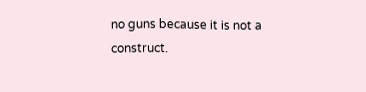no guns because it is not a construct.